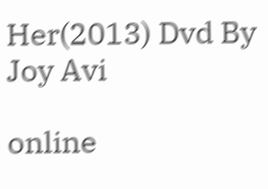Her(2013) Dvd By Joy Avi

online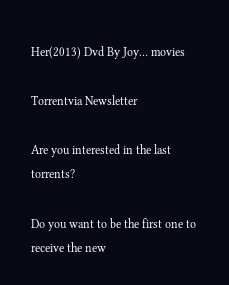Her(2013) Dvd By Joy… movies

Torrentvia Newsletter

Are you interested in the last torrents?

Do you want to be the first one to receive the new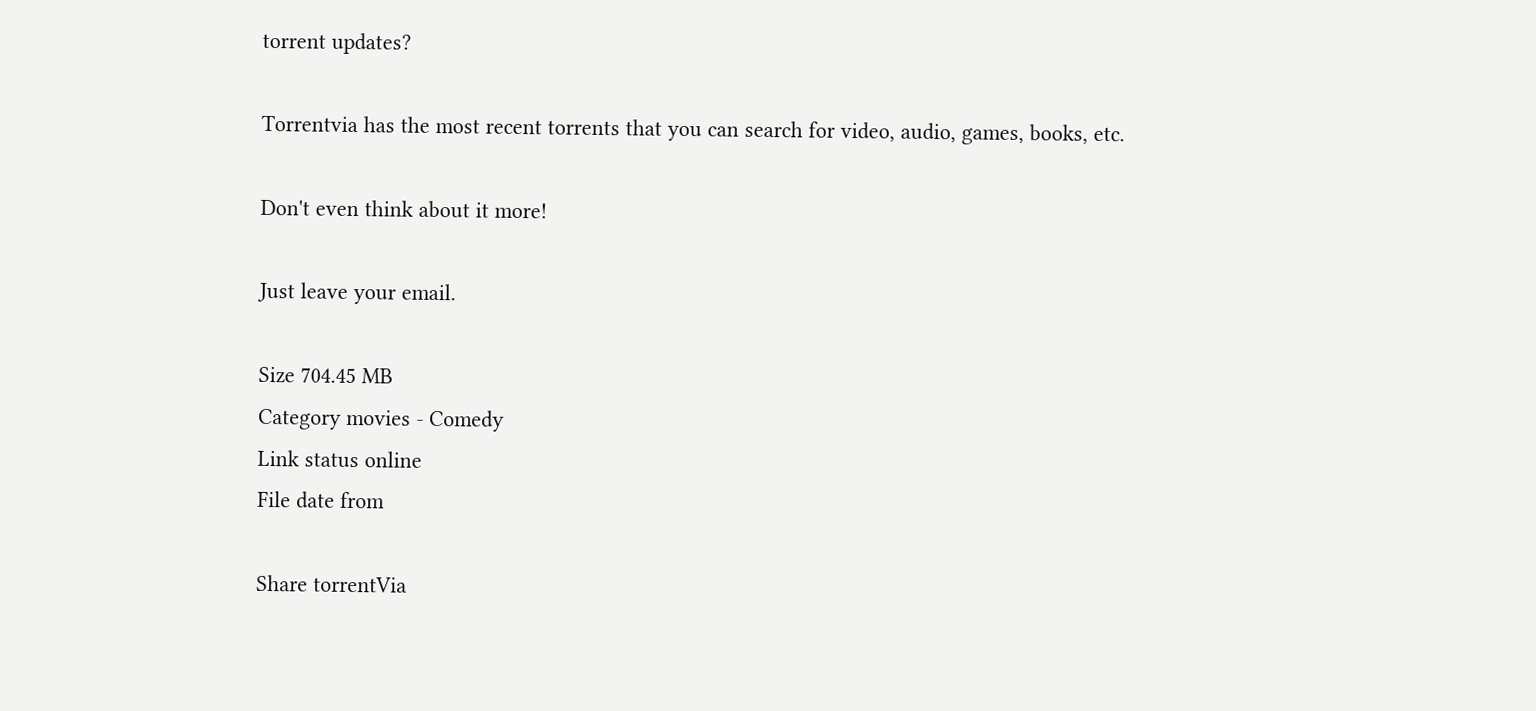torrent updates?

Torrentvia has the most recent torrents that you can search for video, audio, games, books, etc.

Don't even think about it more!

Just leave your email.

Size 704.45 MB
Category movies - Comedy
Link status online
File date from

Share torrentVia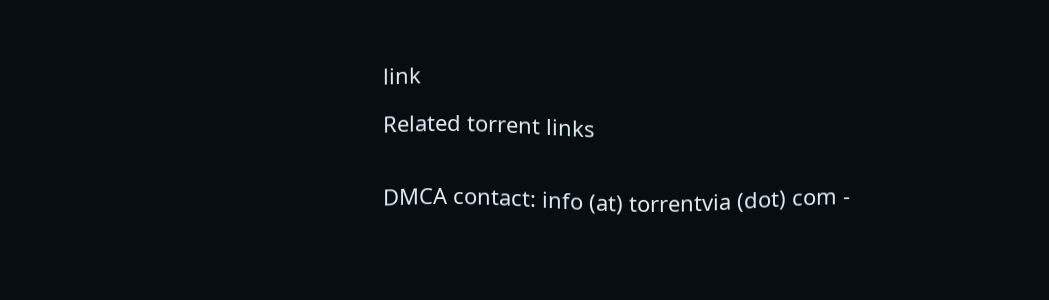link

Related torrent links


DMCA contact: info (at) torrentvia (dot) com -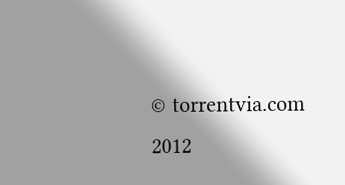© torrentvia.com 2012